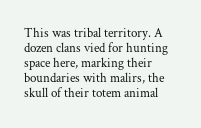This was tribal territory. A dozen clans vied for hunting space here, marking their boundaries with malirs, the skull of their totem animal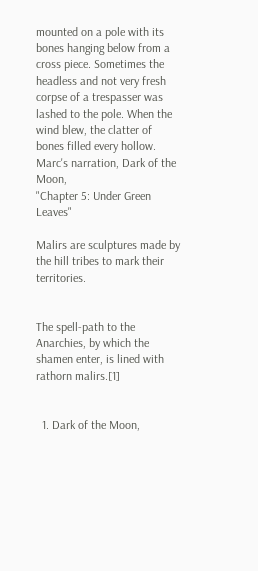mounted on a pole with its bones hanging below from a cross piece. Sometimes the headless and not very fresh corpse of a trespasser was lashed to the pole. When the wind blew, the clatter of bones filled every hollow.
Marc's narration, Dark of the Moon,
"Chapter 5: Under Green Leaves"

Malirs are sculptures made by the hill tribes to mark their territories.


The spell-path to the Anarchies, by which the shamen enter, is lined with rathorn malirs.[1]


  1. Dark of the Moon,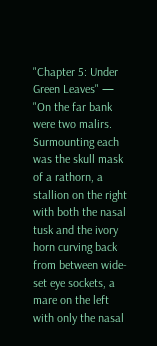"Chapter 5: Under Green Leaves" — "On the far bank were two malirs. Surmounting each was the skull mask of a rathorn, a stallion on the right with both the nasal tusk and the ivory horn curving back from between wide-set eye sockets, a mare on the left with only the nasal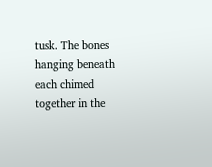tusk. The bones hanging beneath each chimed together in the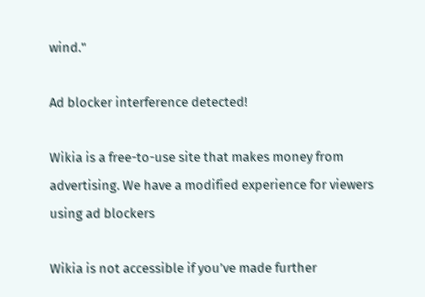wind."

Ad blocker interference detected!

Wikia is a free-to-use site that makes money from advertising. We have a modified experience for viewers using ad blockers

Wikia is not accessible if you’ve made further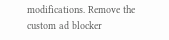modifications. Remove the custom ad blocker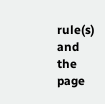rule(s) and the page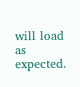will load as expected.